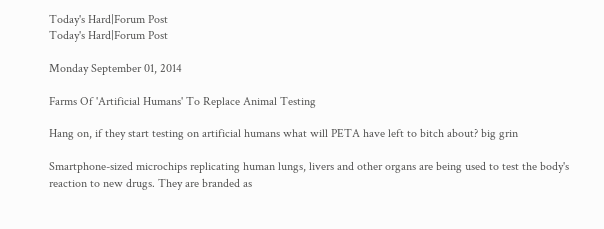Today's Hard|Forum Post
Today's Hard|Forum Post

Monday September 01, 2014

Farms Of 'Artificial Humans' To Replace Animal Testing

Hang on, if they start testing on artificial humans what will PETA have left to bitch about? big grin

Smartphone-sized microchips replicating human lungs, livers and other organs are being used to test the body's reaction to new drugs. They are branded as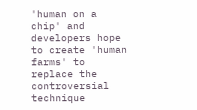'human on a chip' and developers hope to create 'human farms' to replace the controversial technique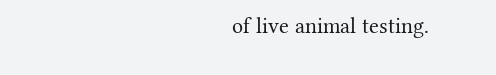of live animal testing.